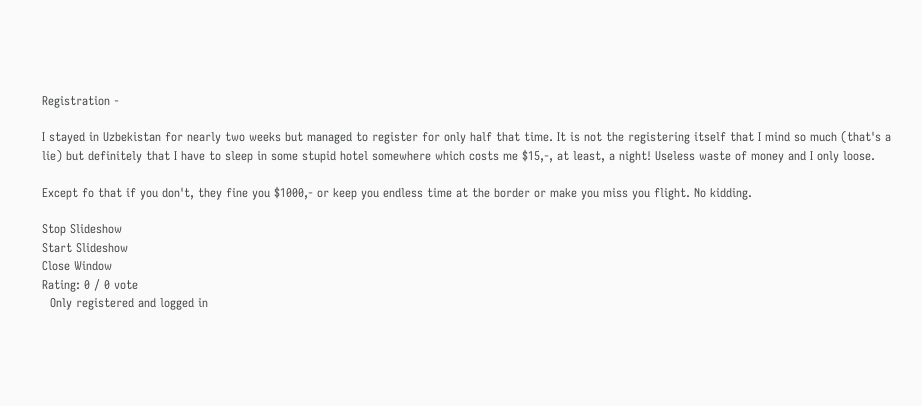Registration -

I stayed in Uzbekistan for nearly two weeks but managed to register for only half that time. It is not the registering itself that I mind so much (that's a lie) but definitely that I have to sleep in some stupid hotel somewhere which costs me $15,-, at least, a night! Useless waste of money and I only loose.

Except fo that if you don't, they fine you $1000,- or keep you endless time at the border or make you miss you flight. No kidding.

Stop Slideshow
Start Slideshow
Close Window
Rating: 0 / 0 vote
  Only registered and logged in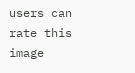users can rate this image